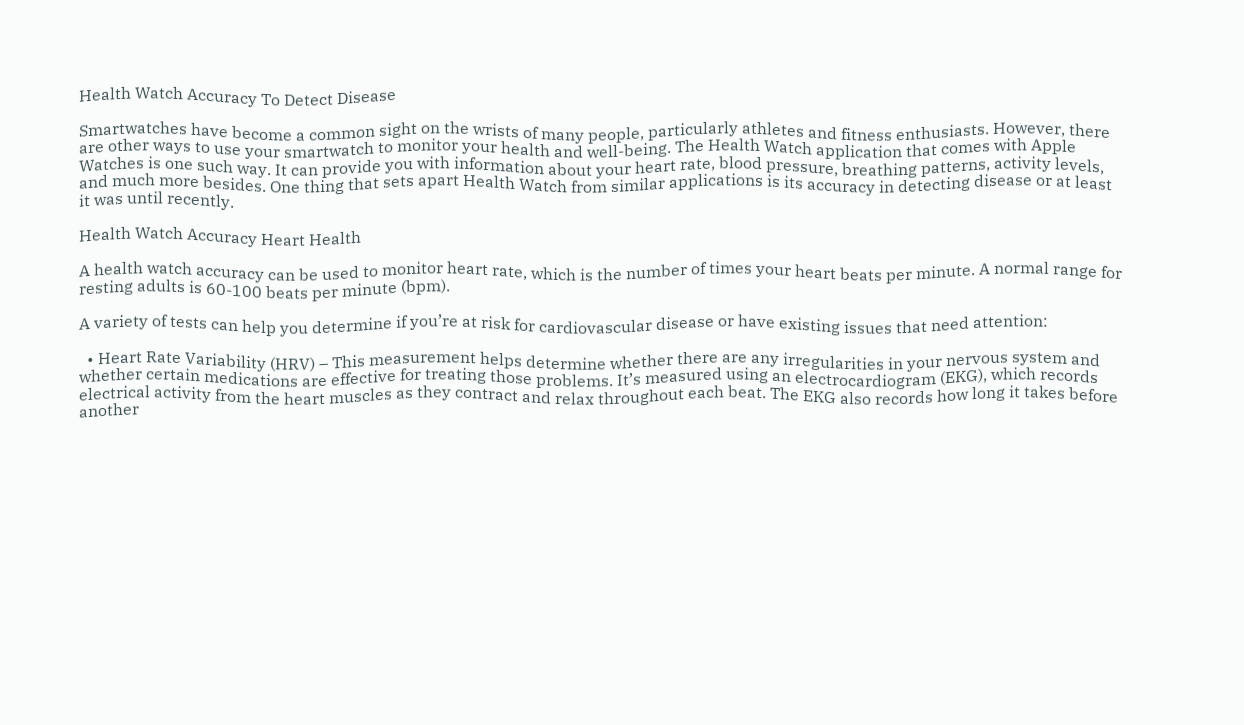Health Watch Accuracy To Detect Disease

Smartwatches have become a common sight on the wrists of many people, particularly athletes and fitness enthusiasts. However, there are other ways to use your smartwatch to monitor your health and well-being. The Health Watch application that comes with Apple Watches is one such way. It can provide you with information about your heart rate, blood pressure, breathing patterns, activity levels, and much more besides. One thing that sets apart Health Watch from similar applications is its accuracy in detecting disease or at least it was until recently.

Health Watch Accuracy Heart Health

A health watch accuracy can be used to monitor heart rate, which is the number of times your heart beats per minute. A normal range for resting adults is 60-100 beats per minute (bpm).

A variety of tests can help you determine if you’re at risk for cardiovascular disease or have existing issues that need attention:

  • Heart Rate Variability (HRV) – This measurement helps determine whether there are any irregularities in your nervous system and whether certain medications are effective for treating those problems. It’s measured using an electrocardiogram (EKG), which records electrical activity from the heart muscles as they contract and relax throughout each beat. The EKG also records how long it takes before another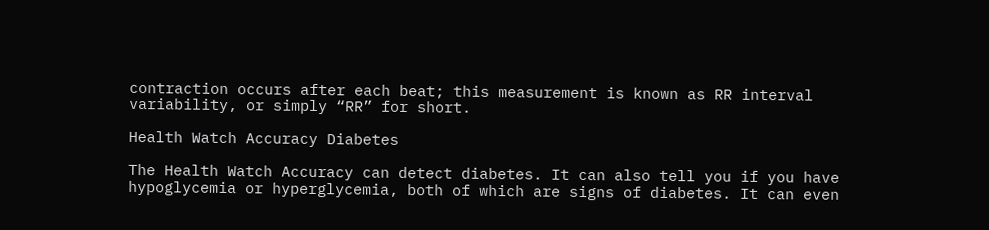contraction occurs after each beat; this measurement is known as RR interval variability, or simply “RR” for short.

Health Watch Accuracy Diabetes

The Health Watch Accuracy can detect diabetes. It can also tell you if you have hypoglycemia or hyperglycemia, both of which are signs of diabetes. It can even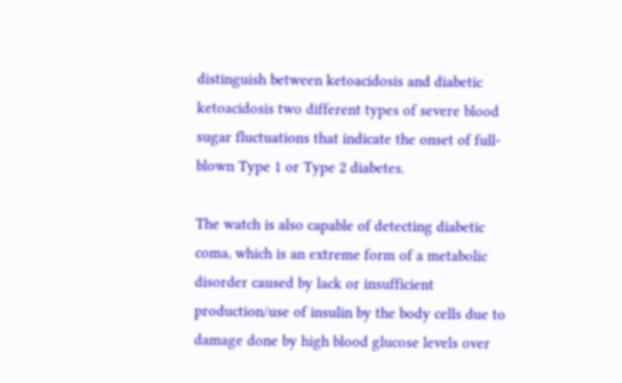distinguish between ketoacidosis and diabetic ketoacidosis two different types of severe blood sugar fluctuations that indicate the onset of full-blown Type 1 or Type 2 diabetes.

The watch is also capable of detecting diabetic coma, which is an extreme form of a metabolic disorder caused by lack or insufficient production/use of insulin by the body cells due to damage done by high blood glucose levels over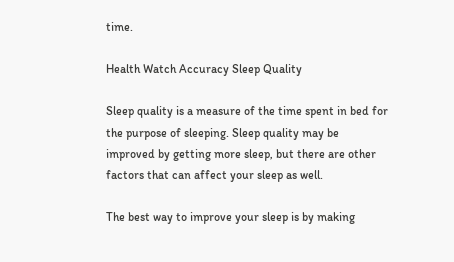time.

Health Watch Accuracy Sleep Quality

Sleep quality is a measure of the time spent in bed for the purpose of sleeping. Sleep quality may be improved by getting more sleep, but there are other factors that can affect your sleep as well.

The best way to improve your sleep is by making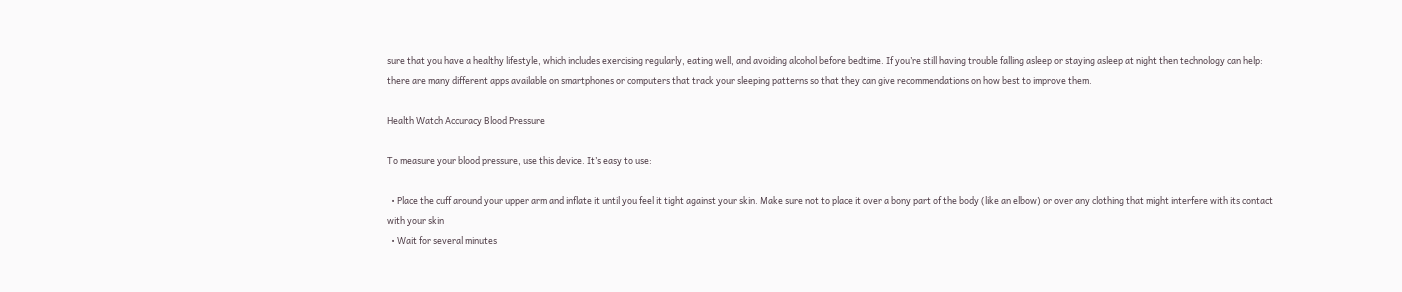sure that you have a healthy lifestyle, which includes exercising regularly, eating well, and avoiding alcohol before bedtime. If you’re still having trouble falling asleep or staying asleep at night then technology can help: there are many different apps available on smartphones or computers that track your sleeping patterns so that they can give recommendations on how best to improve them.

Health Watch Accuracy Blood Pressure

To measure your blood pressure, use this device. It’s easy to use:

  • Place the cuff around your upper arm and inflate it until you feel it tight against your skin. Make sure not to place it over a bony part of the body (like an elbow) or over any clothing that might interfere with its contact with your skin
  • Wait for several minutes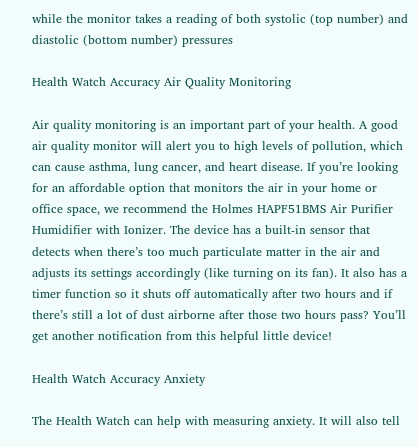while the monitor takes a reading of both systolic (top number) and diastolic (bottom number) pressures

Health Watch Accuracy Air Quality Monitoring

Air quality monitoring is an important part of your health. A good air quality monitor will alert you to high levels of pollution, which can cause asthma, lung cancer, and heart disease. If you’re looking for an affordable option that monitors the air in your home or office space, we recommend the Holmes HAPF51BMS Air Purifier Humidifier with Ionizer. The device has a built-in sensor that detects when there’s too much particulate matter in the air and adjusts its settings accordingly (like turning on its fan). It also has a timer function so it shuts off automatically after two hours and if there’s still a lot of dust airborne after those two hours pass? You’ll get another notification from this helpful little device!

Health Watch Accuracy Anxiety

The Health Watch can help with measuring anxiety. It will also tell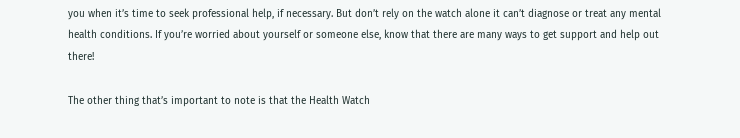you when it’s time to seek professional help, if necessary. But don’t rely on the watch alone it can’t diagnose or treat any mental health conditions. If you’re worried about yourself or someone else, know that there are many ways to get support and help out there!

The other thing that’s important to note is that the Health Watch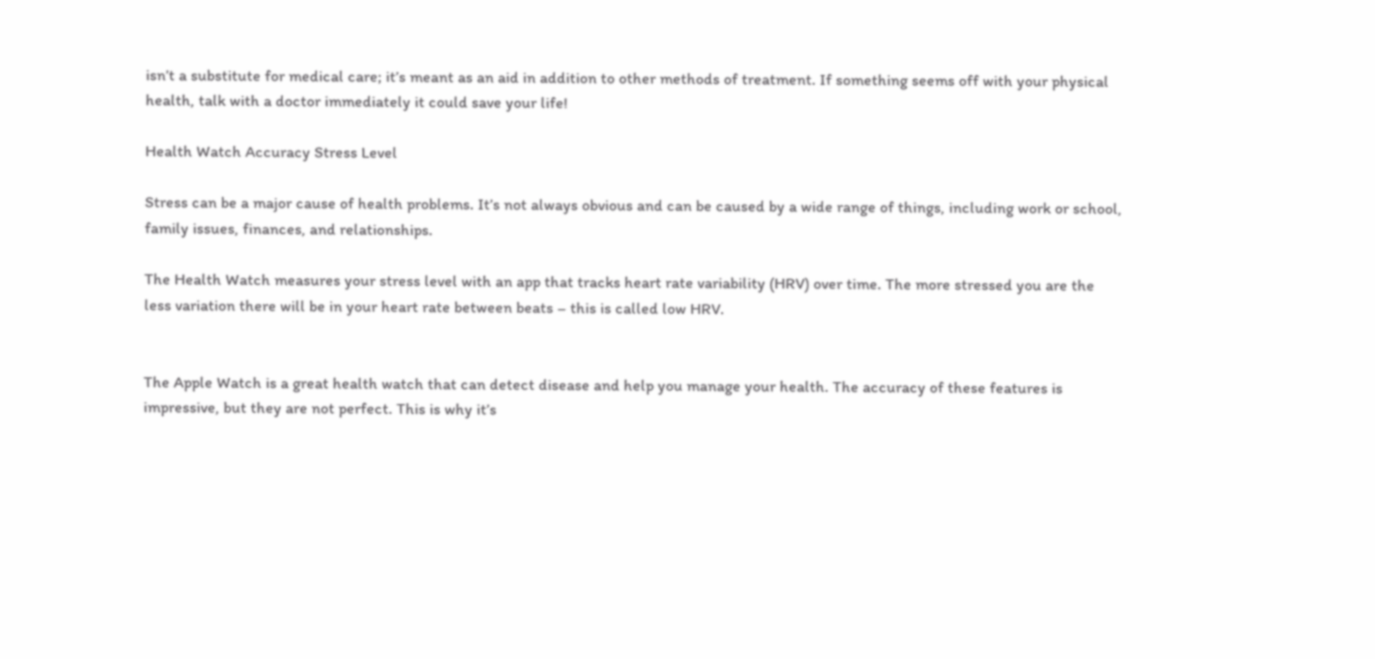isn’t a substitute for medical care; it’s meant as an aid in addition to other methods of treatment. If something seems off with your physical health, talk with a doctor immediately it could save your life!

Health Watch Accuracy Stress Level

Stress can be a major cause of health problems. It’s not always obvious and can be caused by a wide range of things, including work or school, family issues, finances, and relationships.

The Health Watch measures your stress level with an app that tracks heart rate variability (HRV) over time. The more stressed you are the less variation there will be in your heart rate between beats – this is called low HRV.


The Apple Watch is a great health watch that can detect disease and help you manage your health. The accuracy of these features is impressive, but they are not perfect. This is why it’s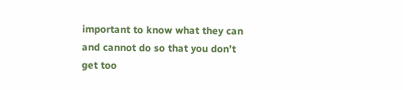important to know what they can and cannot do so that you don’t get too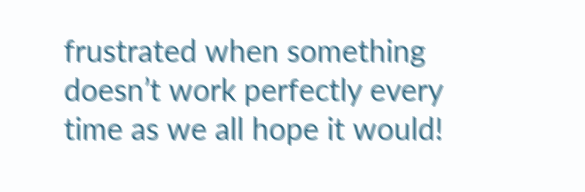frustrated when something doesn’t work perfectly every time as we all hope it would!